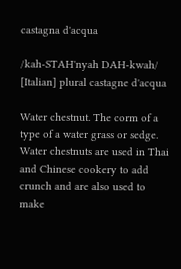castagna d'acqua

/kah-STAH'nyah DAH-kwah/
[Italian] plural castagne d'acqua

Water chestnut. The corm of a type of a water grass or sedge. Water chestnuts are used in Thai and Chinese cookery to add crunch and are also used to make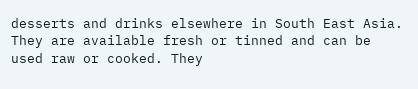desserts and drinks elsewhere in South East Asia. They are available fresh or tinned and can be used raw or cooked. They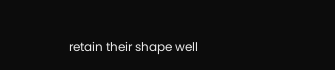retain their shape well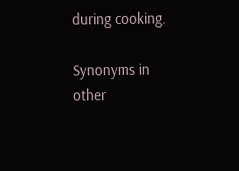during cooking.

Synonyms in other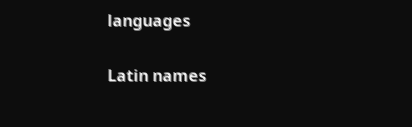languages

Latin names